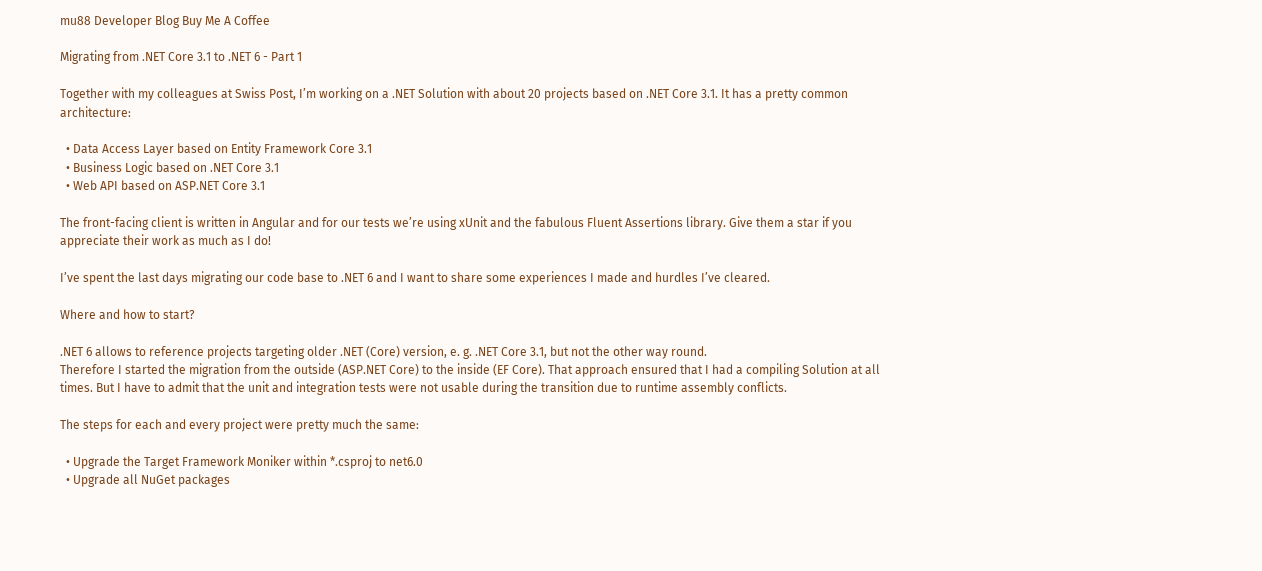mu88 Developer Blog Buy Me A Coffee

Migrating from .NET Core 3.1 to .NET 6 - Part 1

Together with my colleagues at Swiss Post, I’m working on a .NET Solution with about 20 projects based on .NET Core 3.1. It has a pretty common architecture:

  • Data Access Layer based on Entity Framework Core 3.1
  • Business Logic based on .NET Core 3.1
  • Web API based on ASP.NET Core 3.1

The front-facing client is written in Angular and for our tests we’re using xUnit and the fabulous Fluent Assertions library. Give them a star if you appreciate their work as much as I do!

I’ve spent the last days migrating our code base to .NET 6 and I want to share some experiences I made and hurdles I’ve cleared.

Where and how to start?

.NET 6 allows to reference projects targeting older .NET (Core) version, e. g. .NET Core 3.1, but not the other way round.
Therefore I started the migration from the outside (ASP.NET Core) to the inside (EF Core). That approach ensured that I had a compiling Solution at all times. But I have to admit that the unit and integration tests were not usable during the transition due to runtime assembly conflicts.

The steps for each and every project were pretty much the same:

  • Upgrade the Target Framework Moniker within *.csproj to net6.0
  • Upgrade all NuGet packages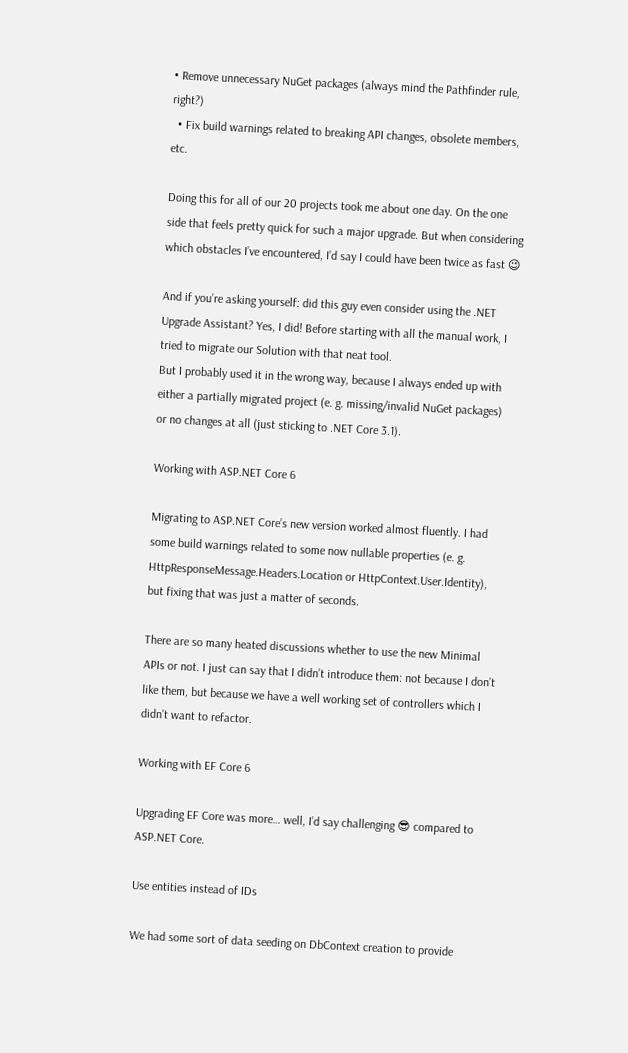• Remove unnecessary NuGet packages (always mind the Pathfinder rule, right?)
  • Fix build warnings related to breaking API changes, obsolete members, etc.

Doing this for all of our 20 projects took me about one day. On the one side that feels pretty quick for such a major upgrade. But when considering which obstacles I’ve encountered, I’d say I could have been twice as fast 😉

And if you’re asking yourself: did this guy even consider using the .NET Upgrade Assistant? Yes, I did! Before starting with all the manual work, I tried to migrate our Solution with that neat tool.
But I probably used it in the wrong way, because I always ended up with either a partially migrated project (e. g. missing/invalid NuGet packages) or no changes at all (just sticking to .NET Core 3.1).

Working with ASP.NET Core 6

Migrating to ASP.NET Core’s new version worked almost fluently. I had some build warnings related to some now nullable properties (e. g. HttpResponseMessage.Headers.Location or HttpContext.User.Identity), but fixing that was just a matter of seconds.

There are so many heated discussions whether to use the new Minimal APIs or not. I just can say that I didn’t introduce them: not because I don’t like them, but because we have a well working set of controllers which I didn’t want to refactor.

Working with EF Core 6

Upgrading EF Core was more… well, I’d say challenging 😎 compared to ASP.NET Core.

Use entities instead of IDs

We had some sort of data seeding on DbContext creation to provide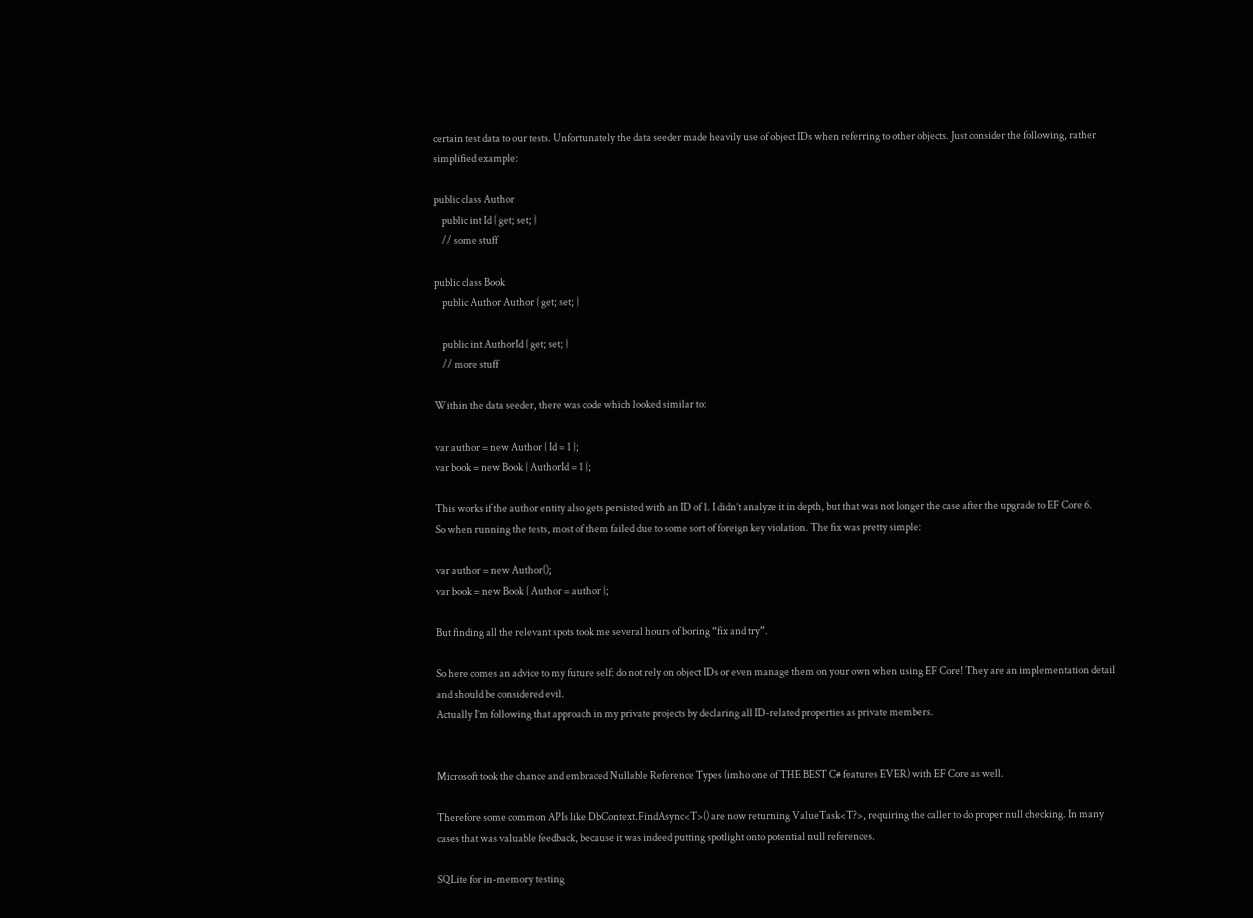certain test data to our tests. Unfortunately the data seeder made heavily use of object IDs when referring to other objects. Just consider the following, rather simplified example:

public class Author
    public int Id { get; set; }
    // some stuff

public class Book
    public Author Author { get; set; }

    public int AuthorId { get; set; }
    // more stuff

Within the data seeder, there was code which looked similar to:

var author = new Author { Id = 1 };
var book = new Book { AuthorId = 1 };

This works if the author entity also gets persisted with an ID of 1. I didn’t analyze it in depth, but that was not longer the case after the upgrade to EF Core 6.
So when running the tests, most of them failed due to some sort of foreign key violation. The fix was pretty simple:

var author = new Author();
var book = new Book { Author = author };

But finding all the relevant spots took me several hours of boring “fix and try”.

So here comes an advice to my future self: do not rely on object IDs or even manage them on your own when using EF Core! They are an implementation detail and should be considered evil.
Actually I’m following that approach in my private projects by declaring all ID-related properties as private members.


Microsoft took the chance and embraced Nullable Reference Types (imho one of THE BEST C# features EVER) with EF Core as well.

Therefore some common APIs like DbContext.FindAsync<T>() are now returning ValueTask<T?>, requiring the caller to do proper null checking. In many cases that was valuable feedback, because it was indeed putting spotlight onto potential null references.

SQLite for in-memory testing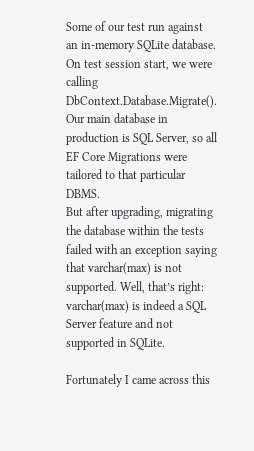Some of our test run against an in-memory SQLite database. On test session start, we were calling DbContext.Database.Migrate(). Our main database in production is SQL Server, so all EF Core Migrations were tailored to that particular DBMS.
But after upgrading, migrating the database within the tests failed with an exception saying that varchar(max) is not supported. Well, that’s right: varchar(max) is indeed a SQL Server feature and not supported in SQLite.

Fortunately I came across this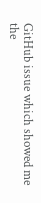GitHub issue which showed me the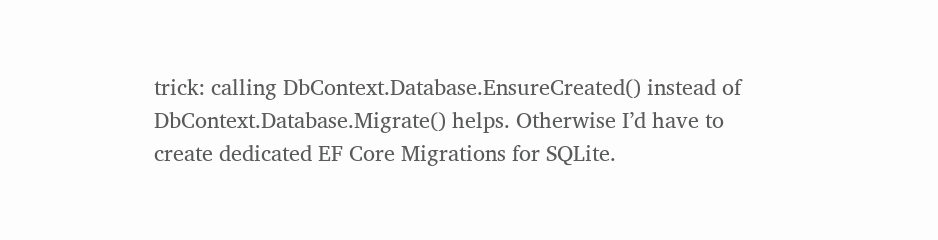trick: calling DbContext.Database.EnsureCreated() instead of DbContext.Database.Migrate() helps. Otherwise I’d have to create dedicated EF Core Migrations for SQLite.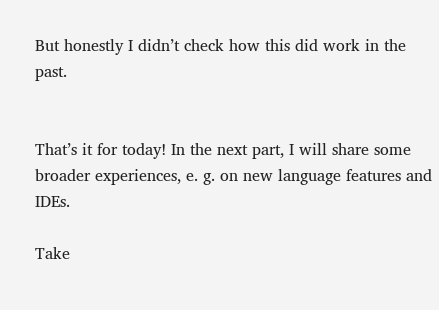But honestly I didn’t check how this did work in the past.


That’s it for today! In the next part, I will share some broader experiences, e. g. on new language features and IDEs.

Take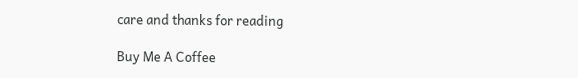care and thanks for reading

Buy Me A Coffee